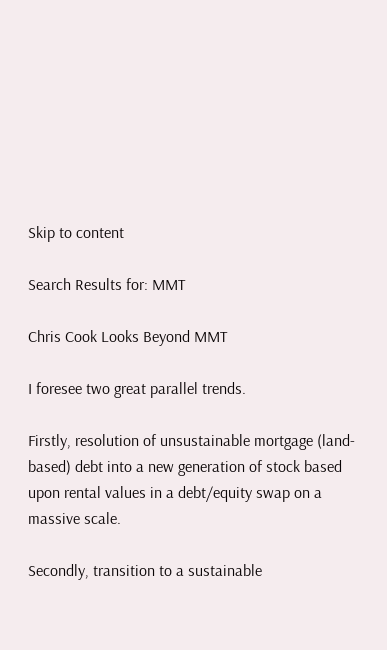Skip to content

Search Results for: MMT

Chris Cook Looks Beyond MMT

I foresee two great parallel trends.

Firstly, resolution of unsustainable mortgage (land-based) debt into a new generation of stock based upon rental values in a debt/equity swap on a massive scale.

Secondly, transition to a sustainable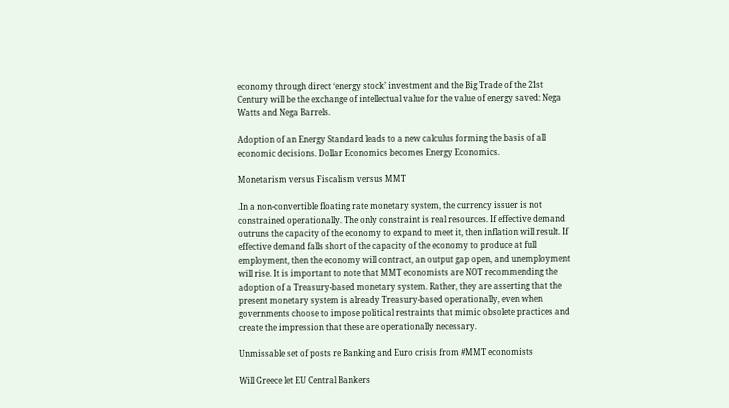economy through direct ‘energy stock’ investment and the Big Trade of the 21st Century will be the exchange of intellectual value for the value of energy saved: Nega Watts and Nega Barrels.

Adoption of an Energy Standard leads to a new calculus forming the basis of all economic decisions. Dollar Economics becomes Energy Economics.

Monetarism versus Fiscalism versus MMT

.In a non-convertible floating rate monetary system, the currency issuer is not constrained operationally. The only constraint is real resources. If effective demand outruns the capacity of the economy to expand to meet it, then inflation will result. If effective demand falls short of the capacity of the economy to produce at full employment, then the economy will contract, an output gap open, and unemployment will rise. It is important to note that MMT economists are NOT recommending the adoption of a Treasury-based monetary system. Rather, they are asserting that the present monetary system is already Treasury-based operationally, even when governments choose to impose political restraints that mimic obsolete practices and create the impression that these are operationally necessary.

Unmissable set of posts re Banking and Euro crisis from #MMT economists

Will Greece let EU Central Bankers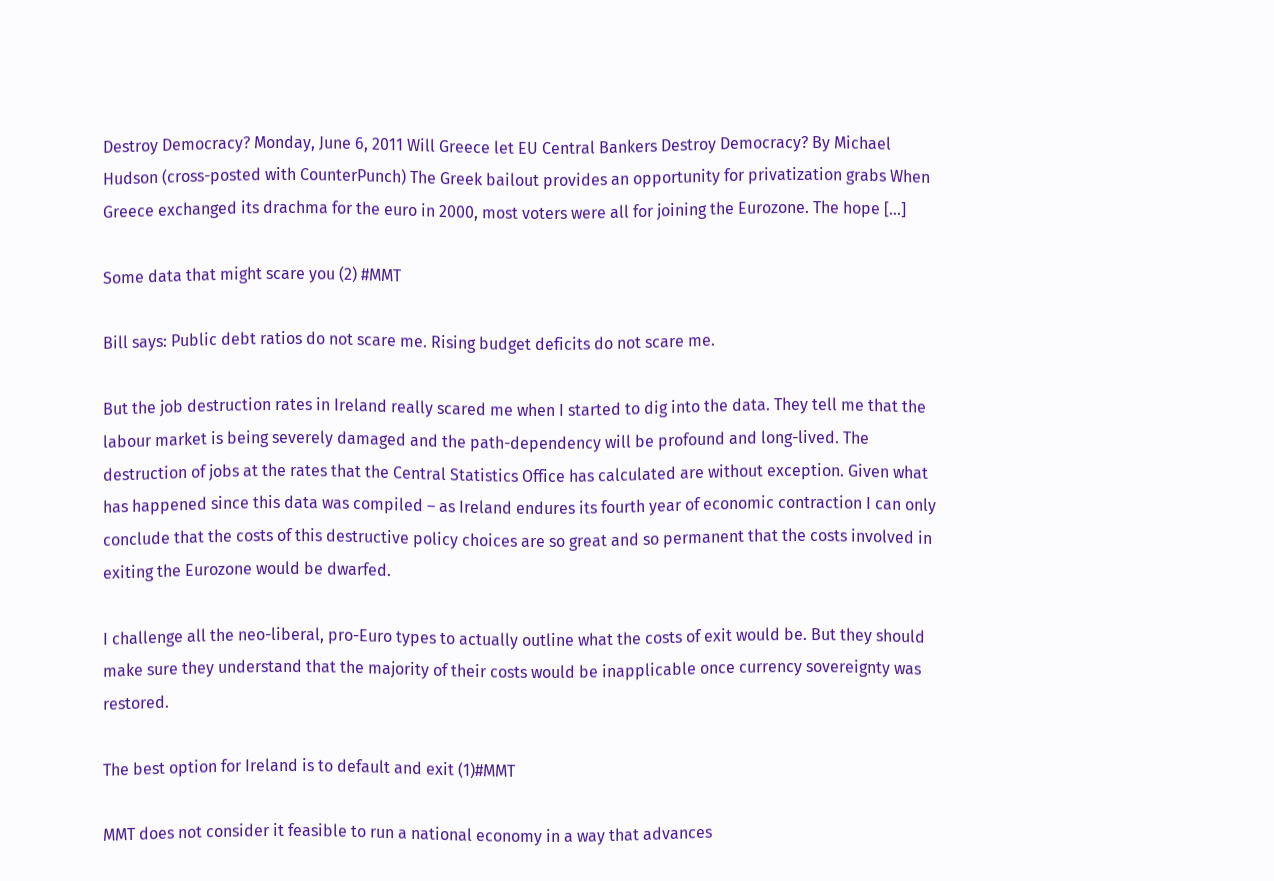Destroy Democracy? Monday, June 6, 2011 Will Greece let EU Central Bankers Destroy Democracy? By Michael Hudson (cross-posted with CounterPunch) The Greek bailout provides an opportunity for privatization grabs When Greece exchanged its drachma for the euro in 2000, most voters were all for joining the Eurozone. The hope […]

Some data that might scare you (2) #MMT

Bill says: Public debt ratios do not scare me. Rising budget deficits do not scare me.

But the job destruction rates in Ireland really scared me when I started to dig into the data. They tell me that the labour market is being severely damaged and the path-dependency will be profound and long-lived. The destruction of jobs at the rates that the Central Statistics Office has calculated are without exception. Given what has happened since this data was compiled – as Ireland endures its fourth year of economic contraction I can only conclude that the costs of this destructive policy choices are so great and so permanent that the costs involved in exiting the Eurozone would be dwarfed.

I challenge all the neo-liberal, pro-Euro types to actually outline what the costs of exit would be. But they should make sure they understand that the majority of their costs would be inapplicable once currency sovereignty was restored.

The best option for Ireland is to default and exit (1)#MMT

MMT does not consider it feasible to run a national economy in a way that advances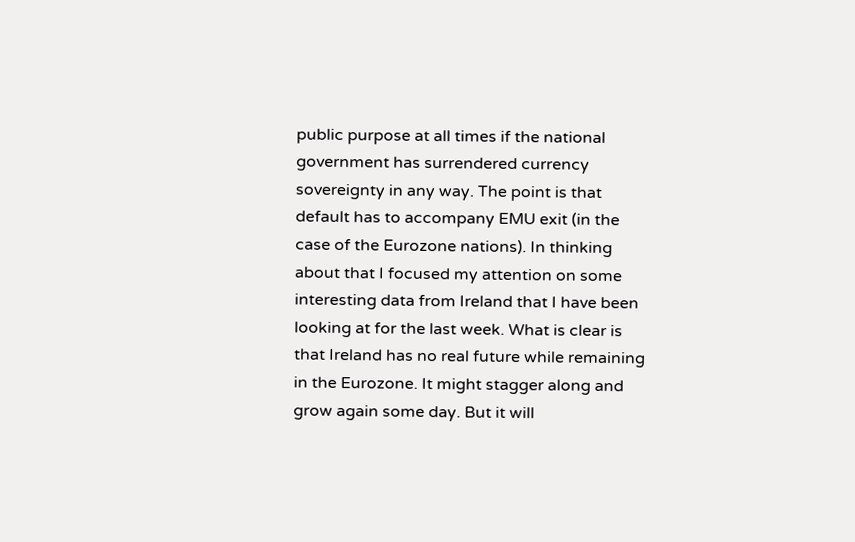public purpose at all times if the national government has surrendered currency sovereignty in any way. The point is that default has to accompany EMU exit (in the case of the Eurozone nations). In thinking about that I focused my attention on some interesting data from Ireland that I have been looking at for the last week. What is clear is that Ireland has no real future while remaining in the Eurozone. It might stagger along and grow again some day. But it will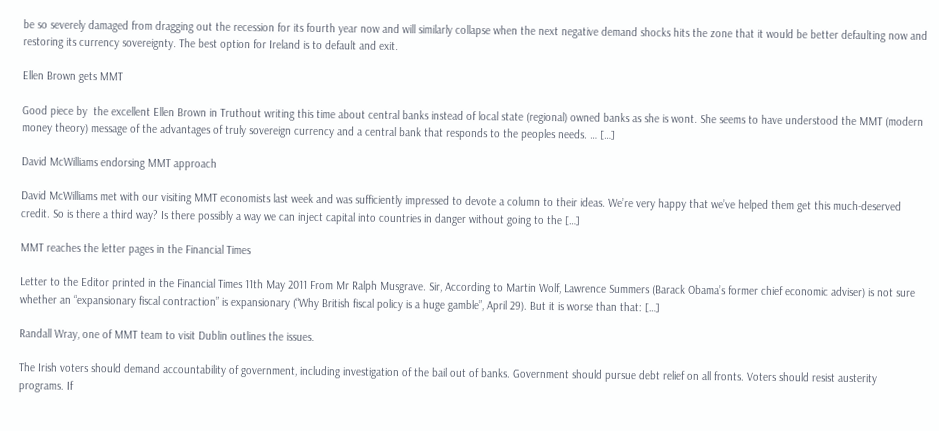be so severely damaged from dragging out the recession for its fourth year now and will similarly collapse when the next negative demand shocks hits the zone that it would be better defaulting now and restoring its currency sovereignty. The best option for Ireland is to default and exit.

Ellen Brown gets MMT

Good piece by  the excellent Ellen Brown in Truthout writing this time about central banks instead of local state (regional) owned banks as she is wont. She seems to have understood the MMT (modern money theory) message of the advantages of truly sovereign currency and a central bank that responds to the peoples needs. … […]

David McWilliams endorsing MMT approach

David McWilliams met with our visiting MMT economists last week and was sufficiently impressed to devote a column to their ideas. We’re very happy that we’ve helped them get this much-deserved credit. So is there a third way? Is there possibly a way we can inject capital into countries in danger without going to the […]

MMT reaches the letter pages in the Financial Times

Letter to the Editor printed in the Financial Times 11th May 2011 From Mr Ralph Musgrave. Sir, According to Martin Wolf, Lawrence Summers (Barack Obama’s former chief economic adviser) is not sure whether an “expansionary fiscal contraction” is expansionary (“Why British fiscal policy is a huge gamble”, April 29). But it is worse than that: […]

Randall Wray, one of MMT team to visit Dublin outlines the issues.

The Irish voters should demand accountability of government, including investigation of the bail out of banks. Government should pursue debt relief on all fronts. Voters should resist austerity programs. If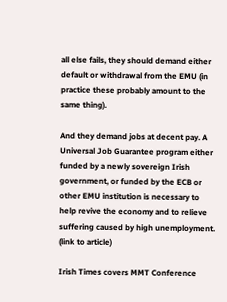all else fails, they should demand either default or withdrawal from the EMU (in practice these probably amount to the same thing).

And they demand jobs at decent pay. A Universal Job Guarantee program either funded by a newly sovereign Irish government, or funded by the ECB or other EMU institution is necessary to help revive the economy and to relieve suffering caused by high unemployment. (link to article)

Irish Times covers MMT Conference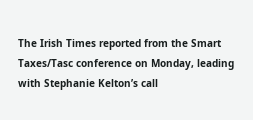The Irish Times reported from the Smart Taxes/Tasc conference on Monday, leading with Stephanie Kelton’s call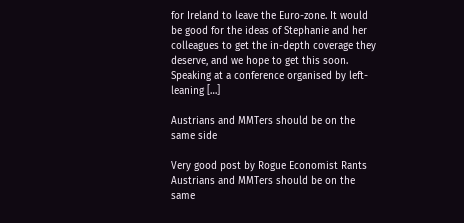for Ireland to leave the Euro-zone. It would be good for the ideas of Stephanie and her colleagues to get the in-depth coverage they deserve, and we hope to get this soon. Speaking at a conference organised by left-leaning […]

Austrians and MMTers should be on the same side

Very good post by Rogue Economist Rants Austrians and MMTers should be on the same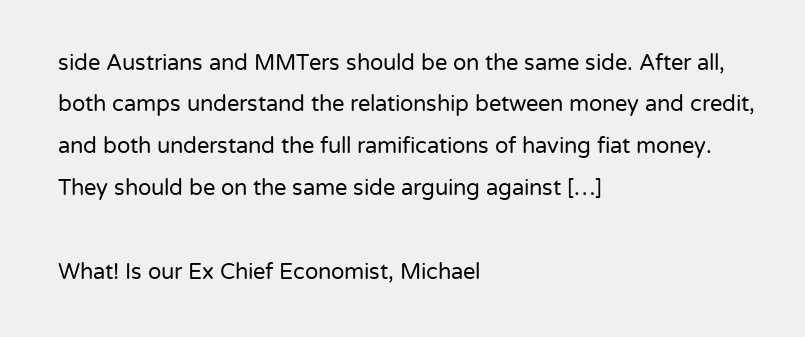side Austrians and MMTers should be on the same side. After all, both camps understand the relationship between money and credit, and both understand the full ramifications of having fiat money. They should be on the same side arguing against […]

What! Is our Ex Chief Economist, Michael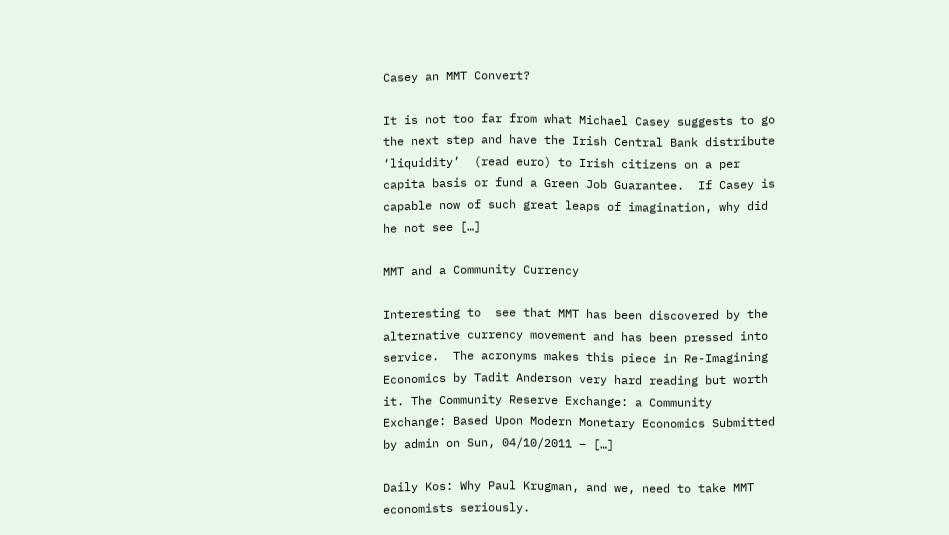Casey an MMT Convert?

It is not too far from what Michael Casey suggests to go the next step and have the Irish Central Bank distribute ‘liquidity’  (read euro) to Irish citizens on a per capita basis or fund a Green Job Guarantee.  If Casey is capable now of such great leaps of imagination, why did he not see […]

MMT and a Community Currency

Interesting to  see that MMT has been discovered by the alternative currency movement and has been pressed into service.  The acronyms makes this piece in Re-Imagining Economics by Tadit Anderson very hard reading but worth it. The Community Reserve Exchange: a Community Exchange: Based Upon Modern Monetary Economics Submitted by admin on Sun, 04/10/2011 – […]

Daily Kos: Why Paul Krugman, and we, need to take MMT economists seriously.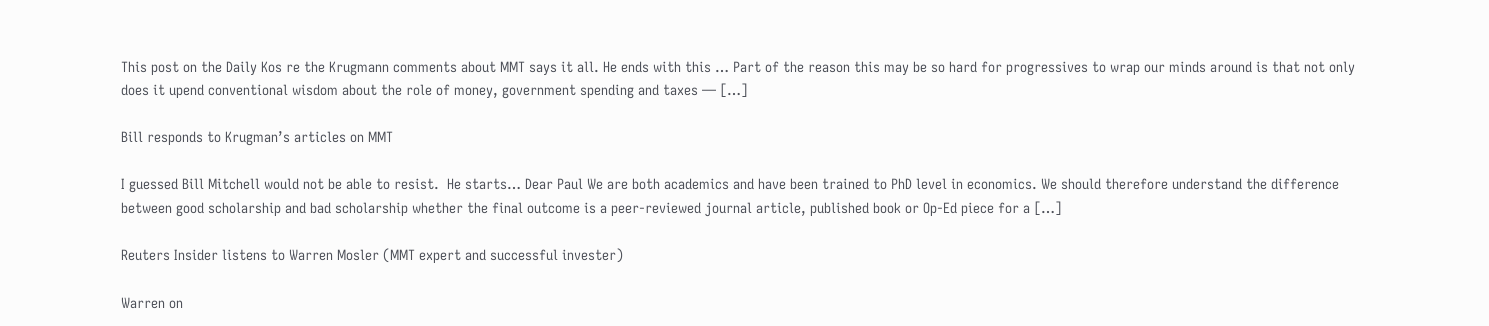This post on the Daily Kos re the Krugmann comments about MMT says it all. He ends with this … Part of the reason this may be so hard for progressives to wrap our minds around is that not only does it upend conventional wisdom about the role of money, government spending and taxes — […]

Bill responds to Krugman’s articles on MMT

I guessed Bill Mitchell would not be able to resist.  He starts… Dear Paul We are both academics and have been trained to PhD level in economics. We should therefore understand the difference between good scholarship and bad scholarship whether the final outcome is a peer-reviewed journal article, published book or Op-Ed piece for a […]

Reuters Insider listens to Warren Mosler (MMT expert and successful invester)

Warren on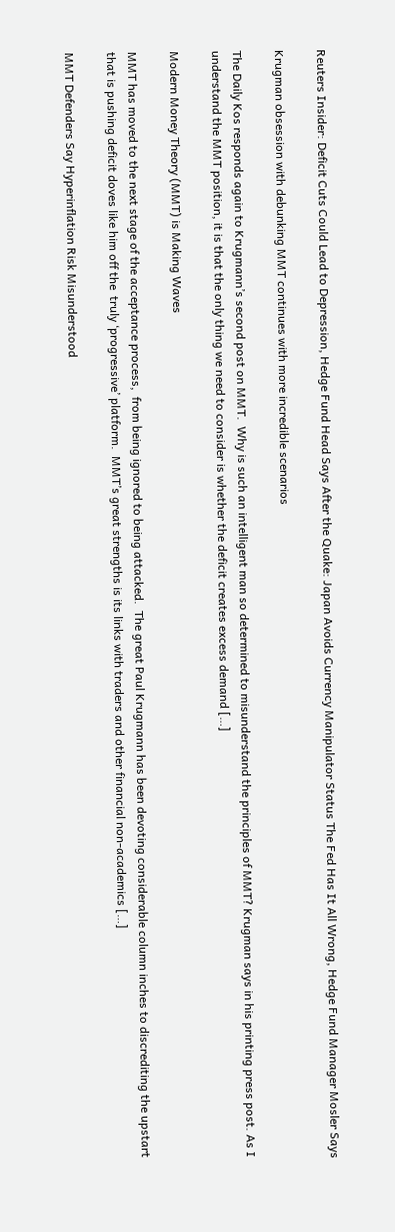Reuters Insider: Deficit Cuts Could Lead to Depression, Hedge Fund Head Says After the Quake: Japan Avoids Currency Manipulator Status The Fed Has It All Wrong, Hedge Fund Manager Mosler Says

Krugman obsession with debunking MMT continues with more incredible scenarios

The Daily Kos responds again to Krugmann’s second post on MMT.  Why is such an intelligent man so determined to misunderstand the principles of MMT? Krugman says in his printing press post. As I understand the MMT position, it is that the only thing we need to consider is whether the deficit creates excess demand […]

Modern Money Theory (MMT) is Making Waves

MMT has moved to the next stage of the acceptance process,  from being ignored to being attacked.  The great Paul Krugmann has been devoting considerable column inches to discrediting the upstart that is pushing deficit doves like him off the  truly ‘progressive’ platform.  MMT’s great strengths is its links with traders and other financial non-academics […]

MMT Defenders Say Hyperinflation Risk Misunderstood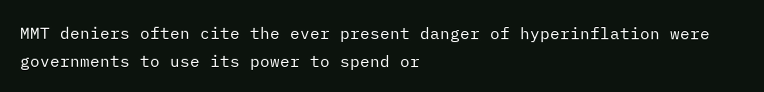MMT deniers often cite the ever present danger of hyperinflation were governments to use its power to spend or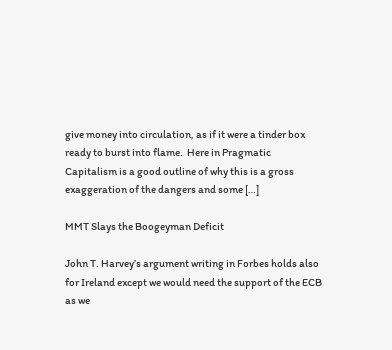give money into circulation, as if it were a tinder box ready to burst into flame.  Here in Pragmatic Capitalism is a good outline of why this is a gross exaggeration of the dangers and some […]

MMT Slays the Boogeyman Deficit

John T. Harvey’s argument writing in Forbes holds also for Ireland except we would need the support of the ECB as we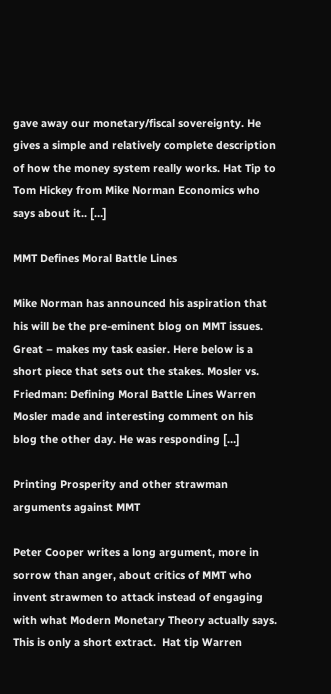gave away our monetary/fiscal sovereignty. He gives a simple and relatively complete description of how the money system really works. Hat Tip to Tom Hickey from Mike Norman Economics who says about it.. […]

MMT Defines Moral Battle Lines

Mike Norman has announced his aspiration that his will be the pre-eminent blog on MMT issues.  Great – makes my task easier. Here below is a short piece that sets out the stakes. Mosler vs. Friedman: Defining Moral Battle Lines Warren Mosler made and interesting comment on his blog the other day. He was responding […]

Printing Prosperity and other strawman arguments against MMT

Peter Cooper writes a long argument, more in sorrow than anger, about critics of MMT who invent strawmen to attack instead of engaging with what Modern Monetary Theory actually says.  This is only a short extract.  Hat tip Warren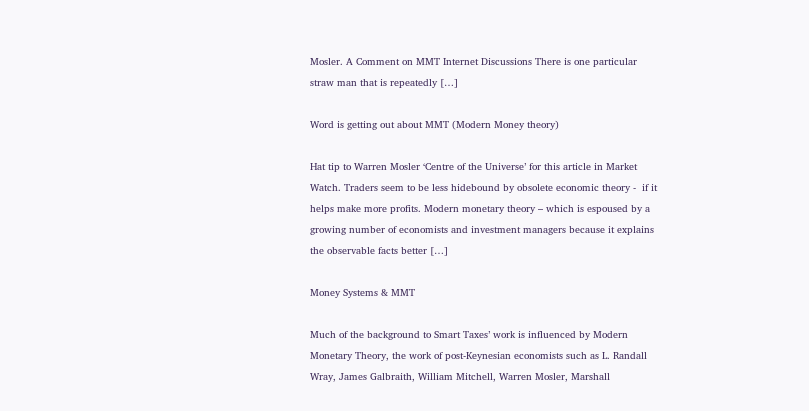Mosler. A Comment on MMT Internet Discussions There is one particular straw man that is repeatedly […]

Word is getting out about MMT (Modern Money theory)

Hat tip to Warren Mosler ‘Centre of the Universe’ for this article in Market Watch. Traders seem to be less hidebound by obsolete economic theory -  if it helps make more profits. Modern monetary theory – which is espoused by a growing number of economists and investment managers because it explains the observable facts better […]

Money Systems & MMT

Much of the background to Smart Taxes’ work is influenced by Modern Monetary Theory, the work of post-Keynesian economists such as L. Randall Wray, James Galbraith, William Mitchell, Warren Mosler, Marshall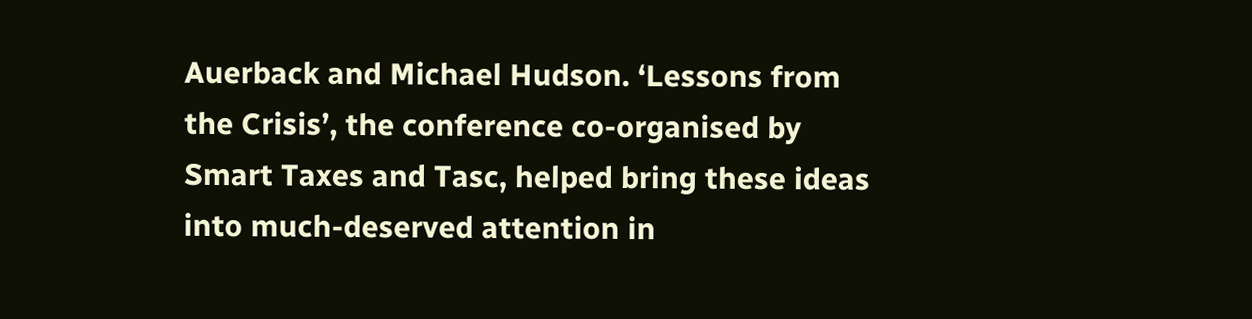Auerback and Michael Hudson. ‘Lessons from the Crisis’, the conference co-organised by Smart Taxes and Tasc, helped bring these ideas into much-deserved attention in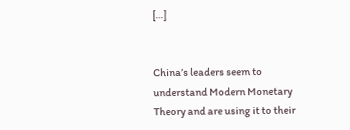[…]


China’s leaders seem to understand Modern Monetary Theory and are using it to their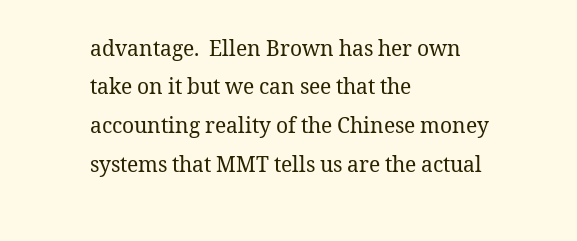advantage.  Ellen Brown has her own take on it but we can see that the accounting reality of the Chinese money systems that MMT tells us are the actual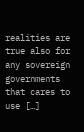realities are true also for any sovereign governments that cares to use […]